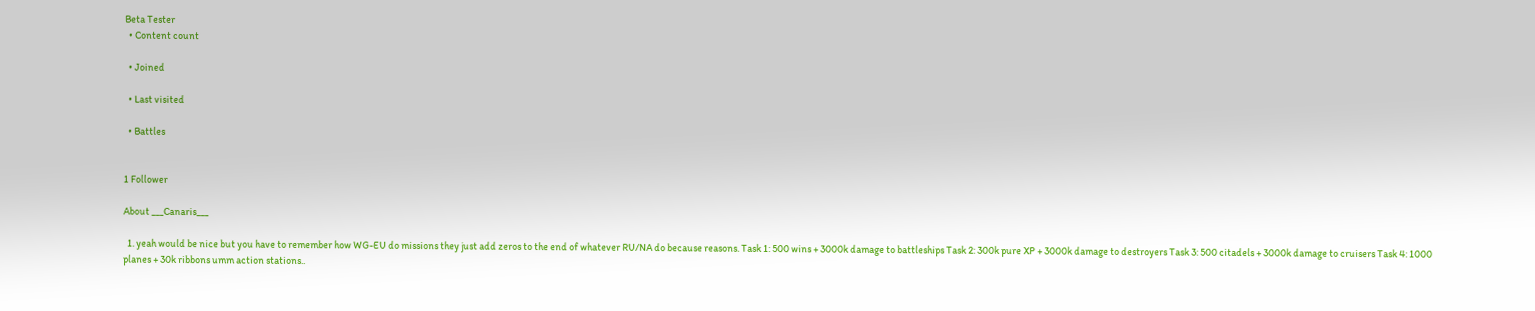Beta Tester
  • Content count

  • Joined

  • Last visited

  • Battles


1 Follower

About ___Canaris___

  1. yeah would be nice but you have to remember how WG-EU do missions they just add zeros to the end of whatever RU/NA do because reasons. Task 1: 500 wins + 3000k damage to battleships Task 2: 300k pure XP + 3000k damage to destroyers Task 3: 500 citadels + 3000k damage to cruisers Task 4: 1000 planes + 30k ribbons umm action stations..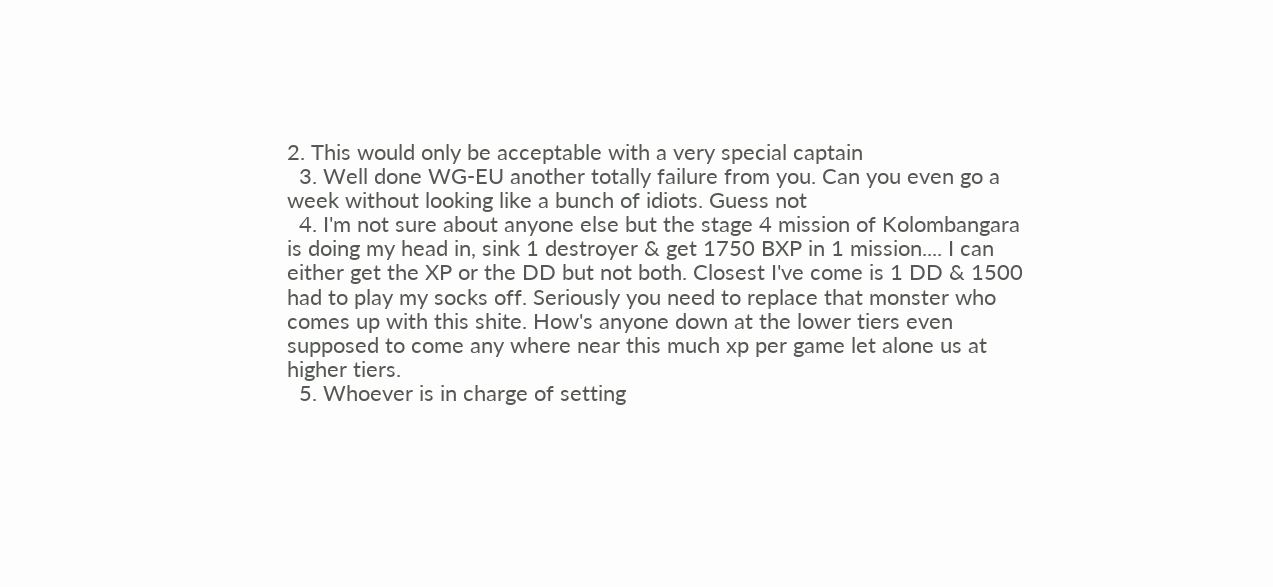2. This would only be acceptable with a very special captain
  3. Well done WG-EU another totally failure from you. Can you even go a week without looking like a bunch of idiots. Guess not
  4. I'm not sure about anyone else but the stage 4 mission of Kolombangara is doing my head in, sink 1 destroyer & get 1750 BXP in 1 mission.... I can either get the XP or the DD but not both. Closest I've come is 1 DD & 1500 had to play my socks off. Seriously you need to replace that monster who comes up with this shite. How's anyone down at the lower tiers even supposed to come any where near this much xp per game let alone us at higher tiers.
  5. Whoever is in charge of setting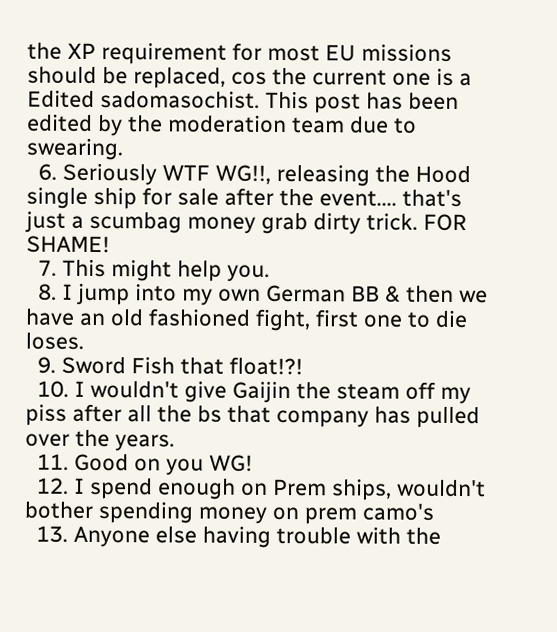the XP requirement for most EU missions should be replaced, cos the current one is a Edited sadomasochist. This post has been edited by the moderation team due to swearing.
  6. Seriously WTF WG!!, releasing the Hood single ship for sale after the event.... that's just a scumbag money grab dirty trick. FOR SHAME!
  7. This might help you.
  8. I jump into my own German BB & then we have an old fashioned fight, first one to die loses.
  9. Sword Fish that float!?!
  10. I wouldn't give Gaijin the steam off my piss after all the bs that company has pulled over the years.
  11. Good on you WG!
  12. I spend enough on Prem ships, wouldn't bother spending money on prem camo's
  13. Anyone else having trouble with the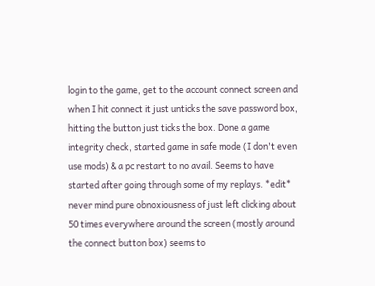login to the game, get to the account connect screen and when I hit connect it just unticks the save password box, hitting the button just ticks the box. Done a game integrity check, started game in safe mode (I don't even use mods) & a pc restart to no avail. Seems to have started after going through some of my replays. *edit* never mind pure obnoxiousness of just left clicking about 50 times everywhere around the screen (mostly around the connect button box) seems to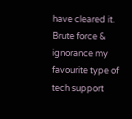have cleared it. Brute force & ignorance my favourite type of tech support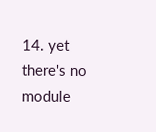14. yet there's no module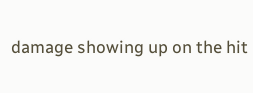damage showing up on the hit